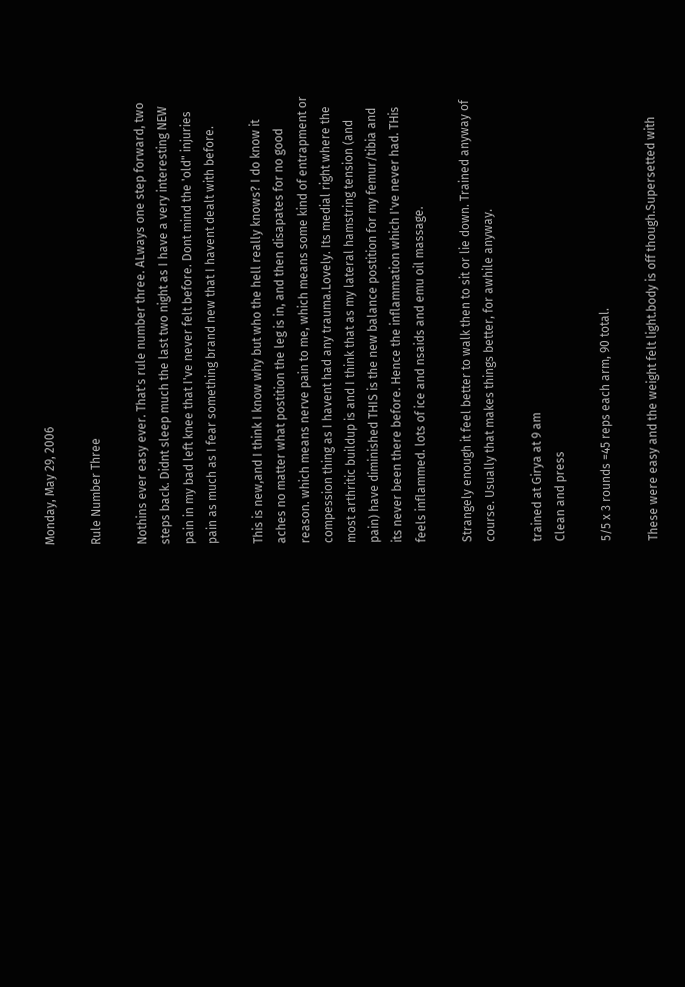Monday, May 29, 2006

Rule Number Three

Nothins ever easy ever. That's rule number three. ALways one step forward, two steps back. Didnt sleep much the last two night as I have a very interesting NEW pain in my bad left knee that I've never felt before. Dont mind the 'old" injuries pain as much as I fear something brand new that I havent dealt with before.

This is new,and I think I know why but who the hell really knows? I do know it aches no matter what postition the leg is in, and then disapates for no good reason. which means nerve pain to me, which means some kind of entrapment or compession thing as I havent had any trauma.Lovely. Its medial right where the most arthritic buildup is and I think that as my lateral hamstring tension (and pain) have diminished THIS is the new balance postition for my femur/tibia and its never been there before. Hence the inflammation which I've never had. THis feels inflammed. lots of ice and nsaids and emu oil massage.

Strangely enough it feel better to walk then to sit or lie down. Trained anyway of course. Usually that makes things better, for awhile anyway.

trained at Girya at 9 am
Clean and press

5/5 x 3 rounds =45 reps each arm, 90 total.

These were easy and the weight felt light.body is off though.Supersetted with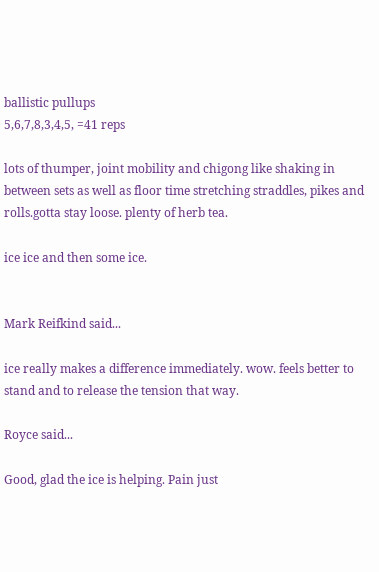ballistic pullups
5,6,7,8,3,4,5, =41 reps

lots of thumper, joint mobility and chigong like shaking in between sets as well as floor time stretching straddles, pikes and rolls.gotta stay loose. plenty of herb tea.

ice ice and then some ice.


Mark Reifkind said...

ice really makes a difference immediately. wow. feels better to stand and to release the tension that way.

Royce said...

Good, glad the ice is helping. Pain just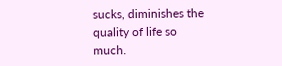sucks, diminishes the quality of life so much.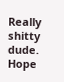Really shitty dude. Hope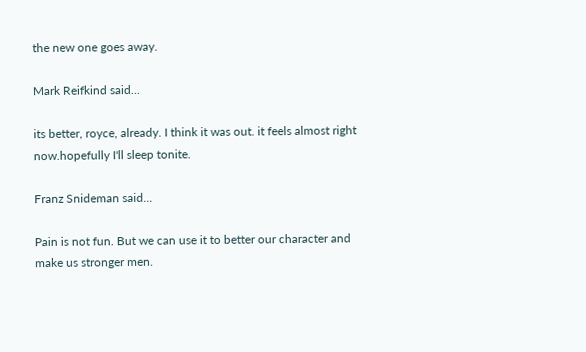the new one goes away.

Mark Reifkind said...

its better, royce, already. I think it was out. it feels almost right now.hopefully I'll sleep tonite.

Franz Snideman said...

Pain is not fun. But we can use it to better our character and make us stronger men.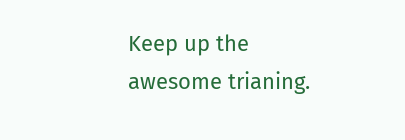Keep up the awesome trianing.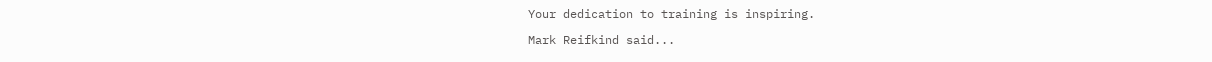Your dedication to training is inspiring.

Mark Reifkind said...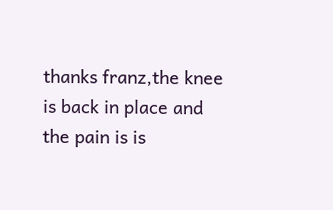thanks franz,the knee is back in place and the pain is is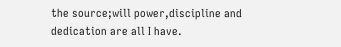the source;will power,discipline and dedication are all I have.